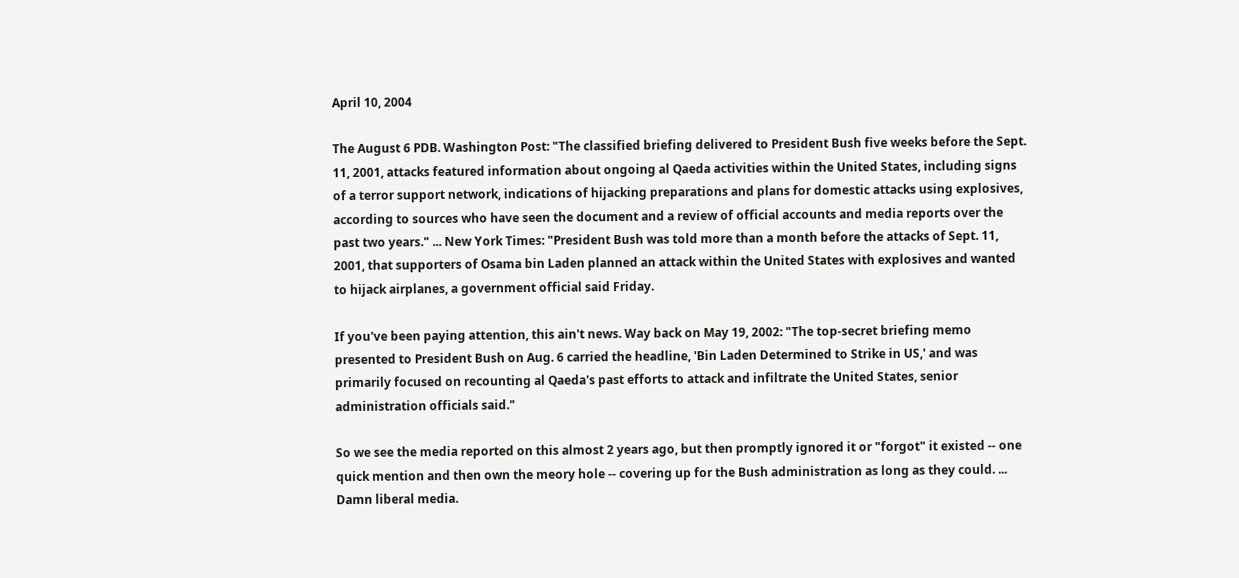April 10, 2004

The August 6 PDB. Washington Post: "The classified briefing delivered to President Bush five weeks before the Sept. 11, 2001, attacks featured information about ongoing al Qaeda activities within the United States, including signs of a terror support network, indications of hijacking preparations and plans for domestic attacks using explosives, according to sources who have seen the document and a review of official accounts and media reports over the past two years." ... New York Times: "President Bush was told more than a month before the attacks of Sept. 11, 2001, that supporters of Osama bin Laden planned an attack within the United States with explosives and wanted to hijack airplanes, a government official said Friday.

If you've been paying attention, this ain't news. Way back on May 19, 2002: "The top-secret briefing memo presented to President Bush on Aug. 6 carried the headline, 'Bin Laden Determined to Strike in US,' and was primarily focused on recounting al Qaeda's past efforts to attack and infiltrate the United States, senior administration officials said."

So we see the media reported on this almost 2 years ago, but then promptly ignored it or "forgot" it existed -- one quick mention and then own the meory hole -- covering up for the Bush administration as long as they could. ... Damn liberal media.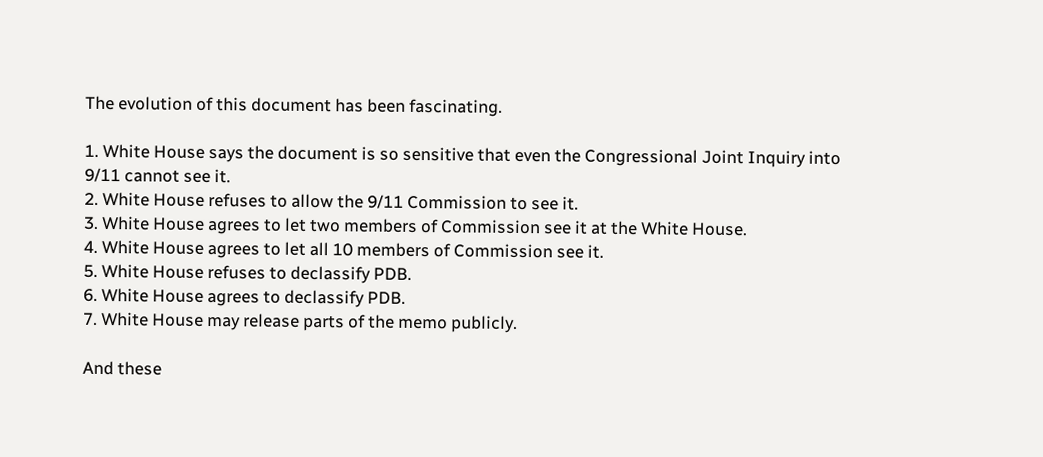The evolution of this document has been fascinating.

1. White House says the document is so sensitive that even the Congressional Joint Inquiry into 9/11 cannot see it.
2. White House refuses to allow the 9/11 Commission to see it.
3. White House agrees to let two members of Commission see it at the White House.
4. White House agrees to let all 10 members of Commission see it.
5. White House refuses to declassify PDB.
6. White House agrees to declassify PDB.
7. White House may release parts of the memo publicly.

And these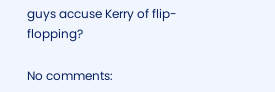guys accuse Kerry of flip-flopping?

No comments: